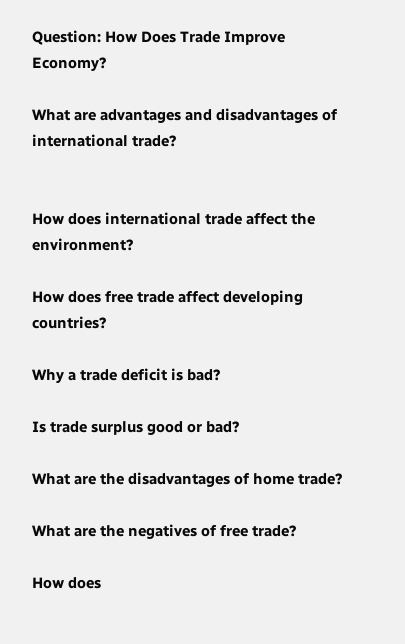Question: How Does Trade Improve Economy?

What are advantages and disadvantages of international trade?


How does international trade affect the environment?

How does free trade affect developing countries?

Why a trade deficit is bad?

Is trade surplus good or bad?

What are the disadvantages of home trade?

What are the negatives of free trade?

How does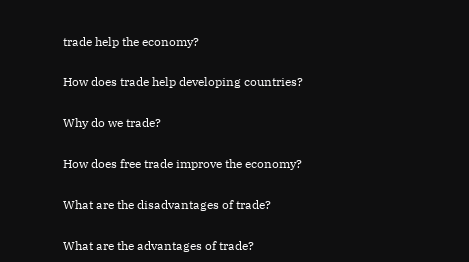trade help the economy?

How does trade help developing countries?

Why do we trade?

How does free trade improve the economy?

What are the disadvantages of trade?

What are the advantages of trade?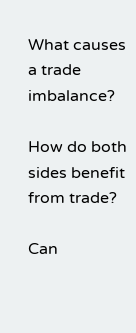What causes a trade imbalance?

How do both sides benefit from trade?

Can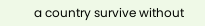a country survive without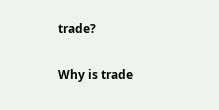trade?

Why is trade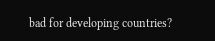bad for developing countries?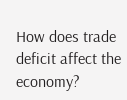How does trade deficit affect the economy?